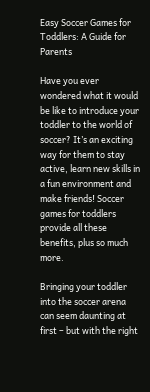Easy Soccer Games for Toddlers: A Guide for Parents

Have you ever wondered what it would be like to introduce your toddler to the world of soccer? It’s an exciting way for them to stay active, learn new skills in a fun environment and make friends! Soccer games for toddlers provide all these benefits, plus so much more.

Bringing your toddler into the soccer arena can seem daunting at first – but with the right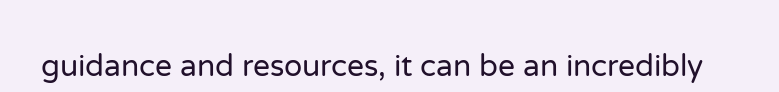guidance and resources, it can be an incredibly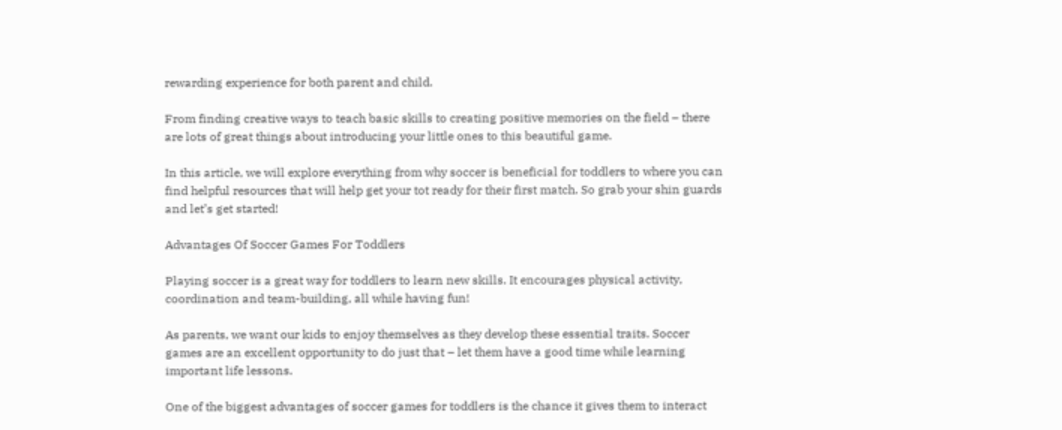rewarding experience for both parent and child.

From finding creative ways to teach basic skills to creating positive memories on the field – there are lots of great things about introducing your little ones to this beautiful game.

In this article, we will explore everything from why soccer is beneficial for toddlers to where you can find helpful resources that will help get your tot ready for their first match. So grab your shin guards and let’s get started!

Advantages Of Soccer Games For Toddlers

Playing soccer is a great way for toddlers to learn new skills. It encourages physical activity, coordination and team-building, all while having fun!

As parents, we want our kids to enjoy themselves as they develop these essential traits. Soccer games are an excellent opportunity to do just that – let them have a good time while learning important life lessons.

One of the biggest advantages of soccer games for toddlers is the chance it gives them to interact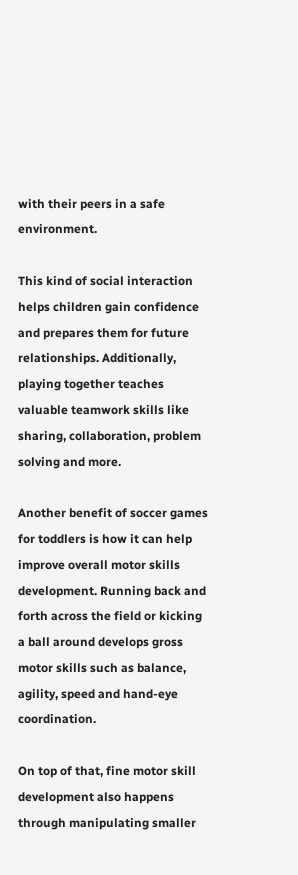with their peers in a safe environment.

This kind of social interaction helps children gain confidence and prepares them for future relationships. Additionally, playing together teaches valuable teamwork skills like sharing, collaboration, problem solving and more.

Another benefit of soccer games for toddlers is how it can help improve overall motor skills development. Running back and forth across the field or kicking a ball around develops gross motor skills such as balance, agility, speed and hand-eye coordination.

On top of that, fine motor skill development also happens through manipulating smaller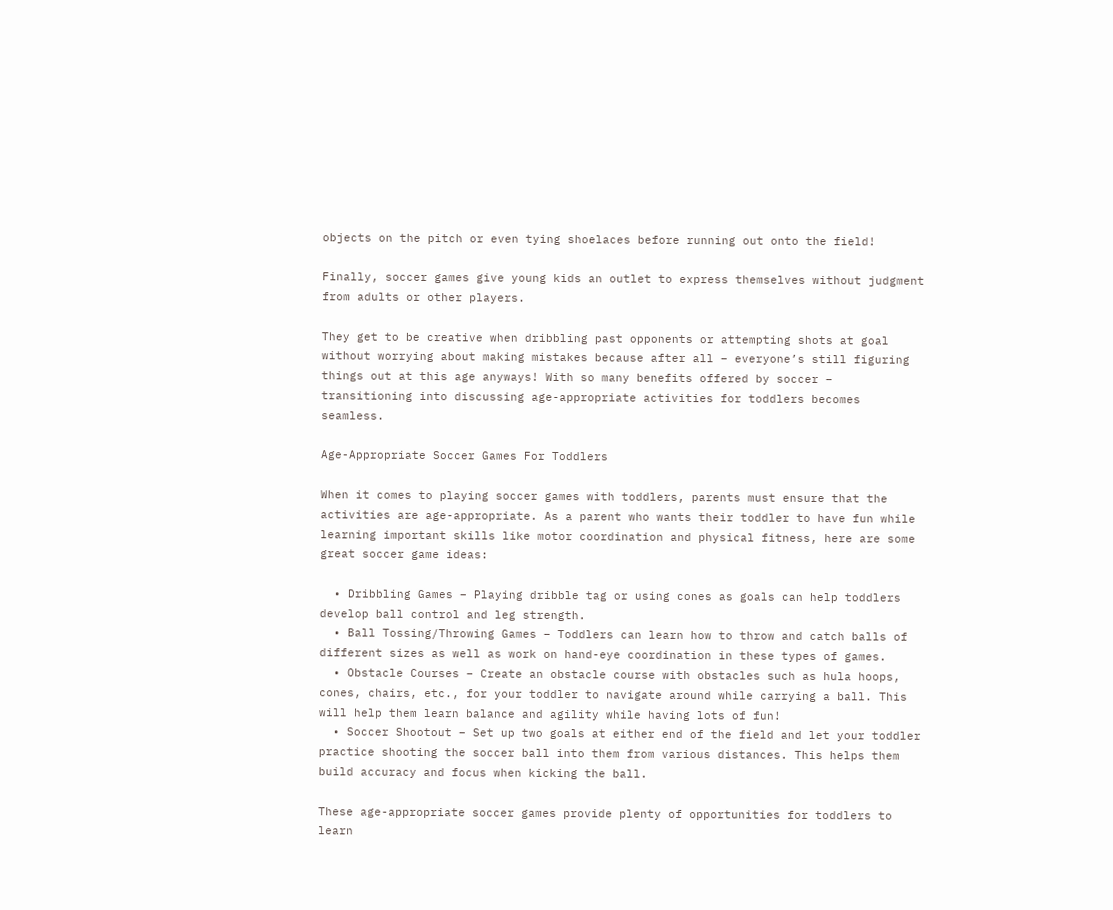objects on the pitch or even tying shoelaces before running out onto the field!

Finally, soccer games give young kids an outlet to express themselves without judgment from adults or other players.

They get to be creative when dribbling past opponents or attempting shots at goal without worrying about making mistakes because after all – everyone’s still figuring things out at this age anyways! With so many benefits offered by soccer – transitioning into discussing age-appropriate activities for toddlers becomes seamless.

Age-Appropriate Soccer Games For Toddlers

When it comes to playing soccer games with toddlers, parents must ensure that the activities are age-appropriate. As a parent who wants their toddler to have fun while learning important skills like motor coordination and physical fitness, here are some great soccer game ideas:

  • Dribbling Games – Playing dribble tag or using cones as goals can help toddlers develop ball control and leg strength.
  • Ball Tossing/Throwing Games – Toddlers can learn how to throw and catch balls of different sizes as well as work on hand-eye coordination in these types of games.
  • Obstacle Courses – Create an obstacle course with obstacles such as hula hoops, cones, chairs, etc., for your toddler to navigate around while carrying a ball. This will help them learn balance and agility while having lots of fun!
  • Soccer Shootout – Set up two goals at either end of the field and let your toddler practice shooting the soccer ball into them from various distances. This helps them build accuracy and focus when kicking the ball.

These age-appropriate soccer games provide plenty of opportunities for toddlers to learn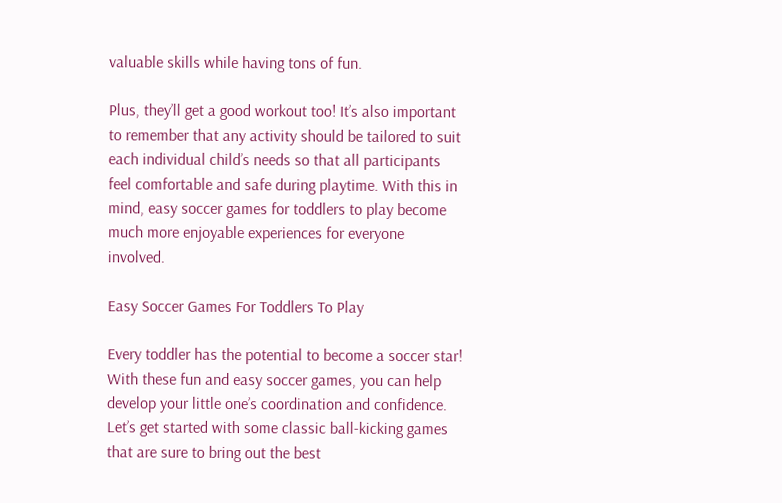valuable skills while having tons of fun.

Plus, they’ll get a good workout too! It’s also important to remember that any activity should be tailored to suit each individual child’s needs so that all participants feel comfortable and safe during playtime. With this in mind, easy soccer games for toddlers to play become much more enjoyable experiences for everyone involved.

Easy Soccer Games For Toddlers To Play

Every toddler has the potential to become a soccer star! With these fun and easy soccer games, you can help develop your little one’s coordination and confidence. Let’s get started with some classic ball-kicking games that are sure to bring out the best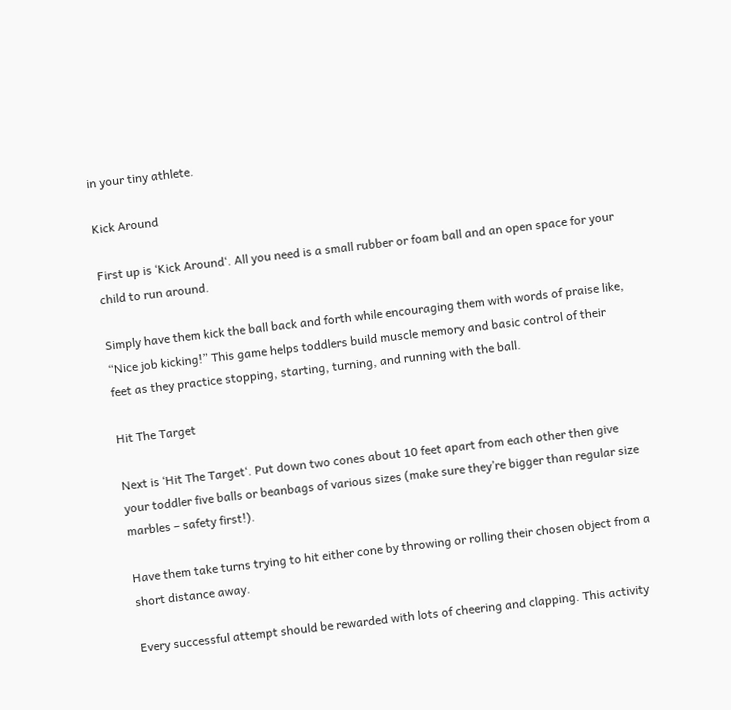in your tiny athlete.

Kick Around

First up is ‘Kick Around‘. All you need is a small rubber or foam ball and an open space for your child to run around.

Simply have them kick the ball back and forth while encouraging them with words of praise like, “Nice job kicking!” This game helps toddlers build muscle memory and basic control of their feet as they practice stopping, starting, turning, and running with the ball.

Hit The Target

Next is ‘Hit The Target‘. Put down two cones about 10 feet apart from each other then give your toddler five balls or beanbags of various sizes (make sure they’re bigger than regular size marbles – safety first!).

Have them take turns trying to hit either cone by throwing or rolling their chosen object from a short distance away.

Every successful attempt should be rewarded with lots of cheering and clapping. This activity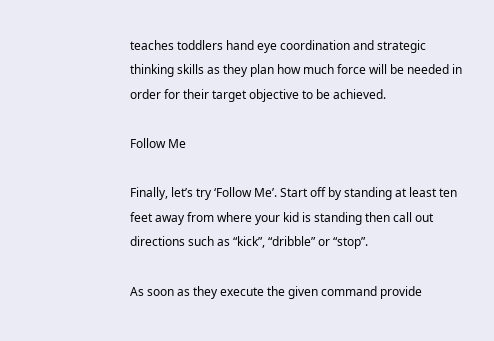teaches toddlers hand eye coordination and strategic thinking skills as they plan how much force will be needed in order for their target objective to be achieved.

Follow Me

Finally, let’s try ‘Follow Me’. Start off by standing at least ten feet away from where your kid is standing then call out directions such as “kick”, “dribble” or “stop”.

As soon as they execute the given command provide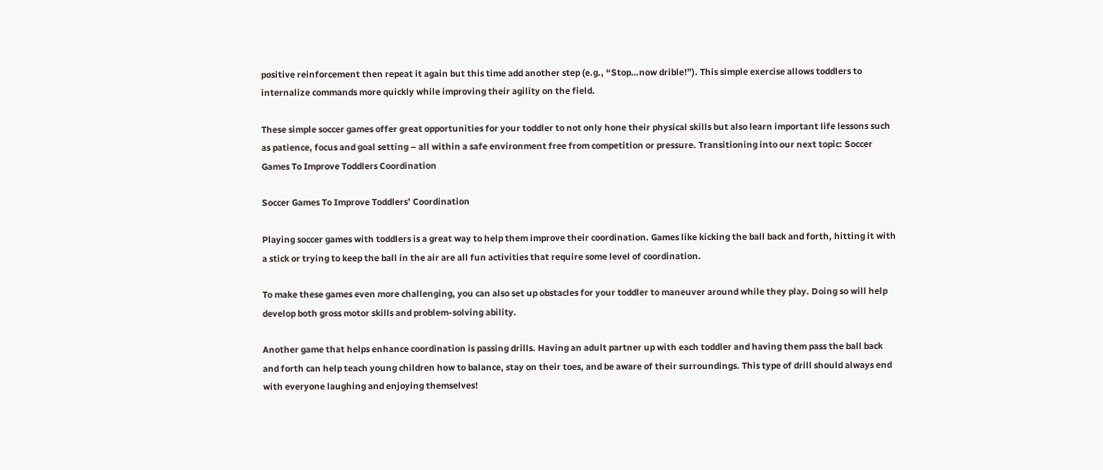positive reinforcement then repeat it again but this time add another step (e.g., “Stop…now drible!”). This simple exercise allows toddlers to internalize commands more quickly while improving their agility on the field.

These simple soccer games offer great opportunities for your toddler to not only hone their physical skills but also learn important life lessons such as patience, focus and goal setting – all within a safe environment free from competition or pressure. Transitioning into our next topic: Soccer Games To Improve Toddlers Coordination

Soccer Games To Improve Toddlers’ Coordination

Playing soccer games with toddlers is a great way to help them improve their coordination. Games like kicking the ball back and forth, hitting it with a stick or trying to keep the ball in the air are all fun activities that require some level of coordination.

To make these games even more challenging, you can also set up obstacles for your toddler to maneuver around while they play. Doing so will help develop both gross motor skills and problem-solving ability.

Another game that helps enhance coordination is passing drills. Having an adult partner up with each toddler and having them pass the ball back and forth can help teach young children how to balance, stay on their toes, and be aware of their surroundings. This type of drill should always end with everyone laughing and enjoying themselves!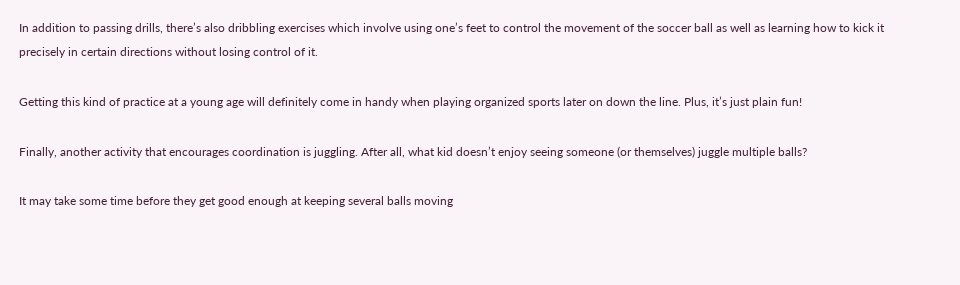In addition to passing drills, there’s also dribbling exercises which involve using one’s feet to control the movement of the soccer ball as well as learning how to kick it precisely in certain directions without losing control of it.

Getting this kind of practice at a young age will definitely come in handy when playing organized sports later on down the line. Plus, it’s just plain fun!

Finally, another activity that encourages coordination is juggling. After all, what kid doesn’t enjoy seeing someone (or themselves) juggle multiple balls?

It may take some time before they get good enough at keeping several balls moving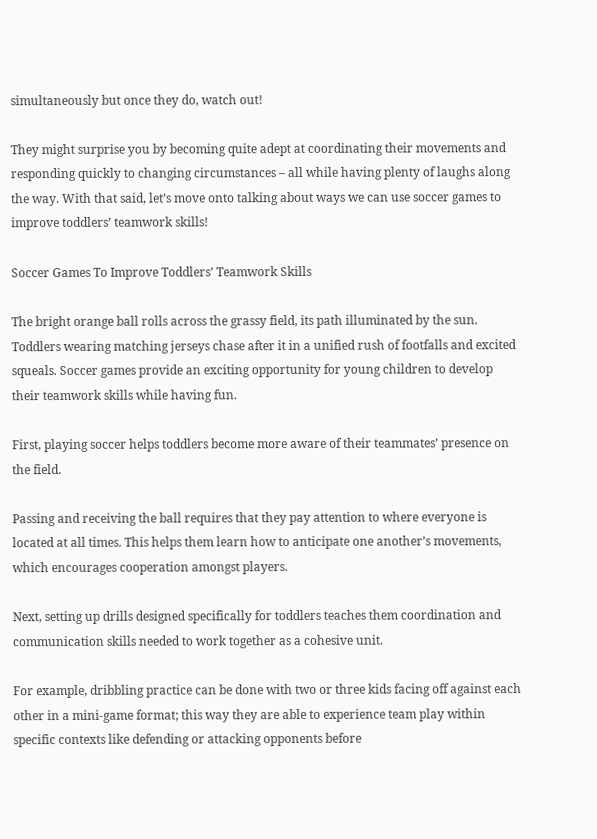simultaneously but once they do, watch out!

They might surprise you by becoming quite adept at coordinating their movements and responding quickly to changing circumstances – all while having plenty of laughs along the way. With that said, let’s move onto talking about ways we can use soccer games to improve toddlers’ teamwork skills!

Soccer Games To Improve Toddlers’ Teamwork Skills

The bright orange ball rolls across the grassy field, its path illuminated by the sun. Toddlers wearing matching jerseys chase after it in a unified rush of footfalls and excited squeals. Soccer games provide an exciting opportunity for young children to develop their teamwork skills while having fun.

First, playing soccer helps toddlers become more aware of their teammates’ presence on the field.

Passing and receiving the ball requires that they pay attention to where everyone is located at all times. This helps them learn how to anticipate one another’s movements, which encourages cooperation amongst players.

Next, setting up drills designed specifically for toddlers teaches them coordination and communication skills needed to work together as a cohesive unit.

For example, dribbling practice can be done with two or three kids facing off against each other in a mini-game format; this way they are able to experience team play within specific contexts like defending or attacking opponents before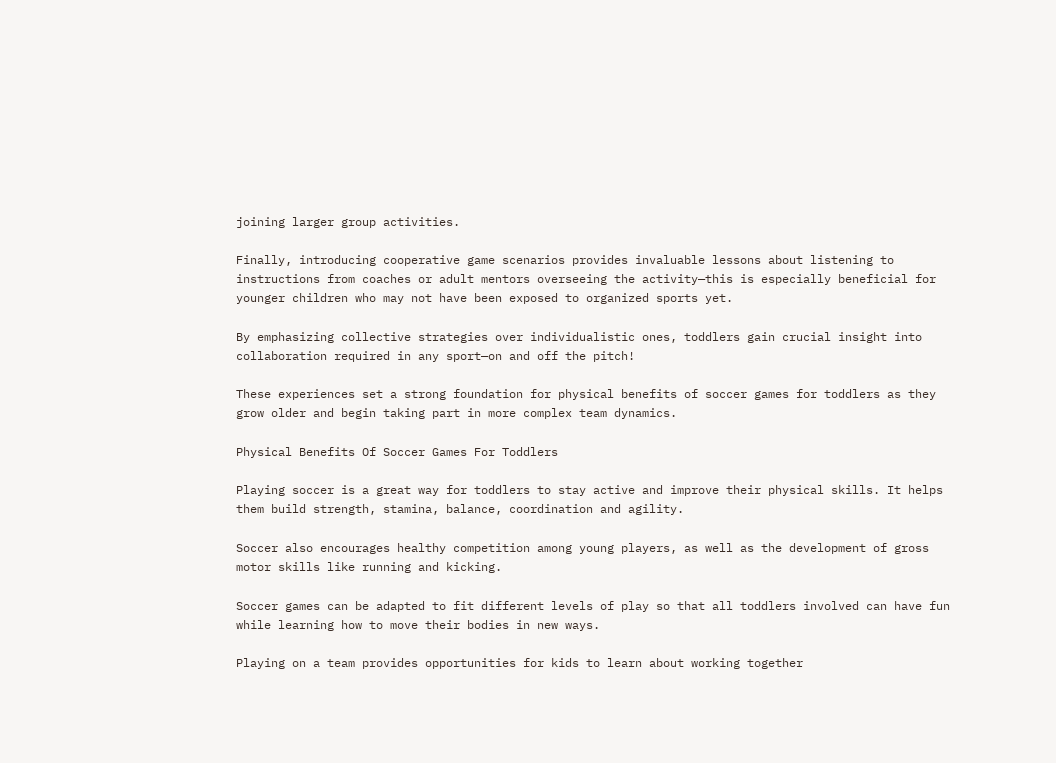joining larger group activities.

Finally, introducing cooperative game scenarios provides invaluable lessons about listening to instructions from coaches or adult mentors overseeing the activity—this is especially beneficial for younger children who may not have been exposed to organized sports yet.

By emphasizing collective strategies over individualistic ones, toddlers gain crucial insight into collaboration required in any sport—on and off the pitch!

These experiences set a strong foundation for physical benefits of soccer games for toddlers as they grow older and begin taking part in more complex team dynamics.

Physical Benefits Of Soccer Games For Toddlers

Playing soccer is a great way for toddlers to stay active and improve their physical skills. It helps them build strength, stamina, balance, coordination and agility.

Soccer also encourages healthy competition among young players, as well as the development of gross motor skills like running and kicking.

Soccer games can be adapted to fit different levels of play so that all toddlers involved can have fun while learning how to move their bodies in new ways.

Playing on a team provides opportunities for kids to learn about working together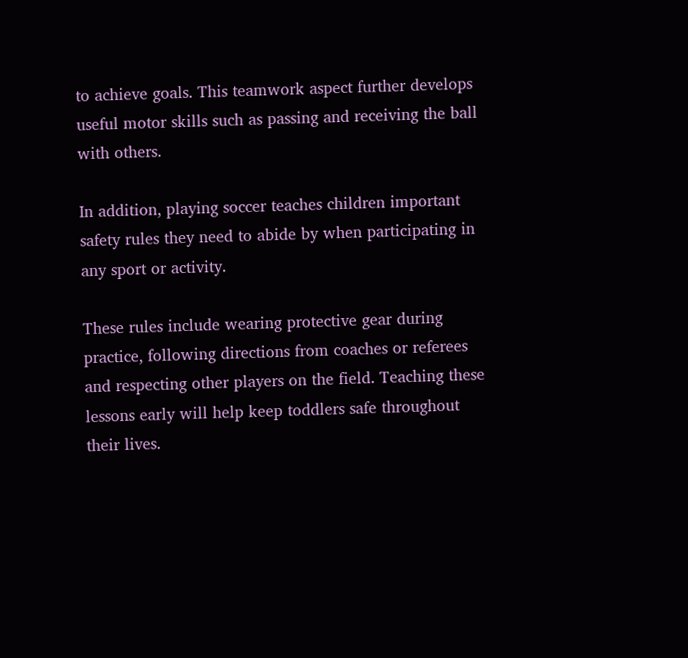to achieve goals. This teamwork aspect further develops useful motor skills such as passing and receiving the ball with others.

In addition, playing soccer teaches children important safety rules they need to abide by when participating in any sport or activity.

These rules include wearing protective gear during practice, following directions from coaches or referees and respecting other players on the field. Teaching these lessons early will help keep toddlers safe throughout their lives.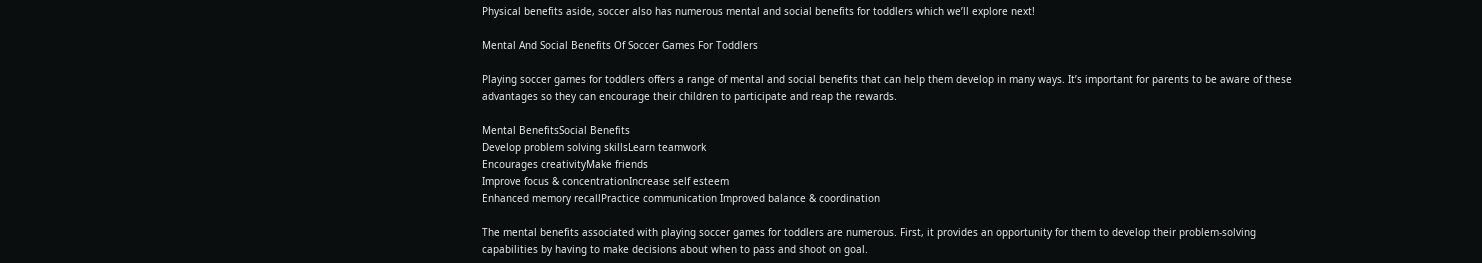Physical benefits aside, soccer also has numerous mental and social benefits for toddlers which we’ll explore next!

Mental And Social Benefits Of Soccer Games For Toddlers

Playing soccer games for toddlers offers a range of mental and social benefits that can help them develop in many ways. It’s important for parents to be aware of these advantages so they can encourage their children to participate and reap the rewards.

Mental BenefitsSocial Benefits
Develop problem solving skillsLearn teamwork
Encourages creativityMake friends
Improve focus & concentrationIncrease self esteem
Enhanced memory recallPractice communication Improved balance & coordination

The mental benefits associated with playing soccer games for toddlers are numerous. First, it provides an opportunity for them to develop their problem-solving capabilities by having to make decisions about when to pass and shoot on goal.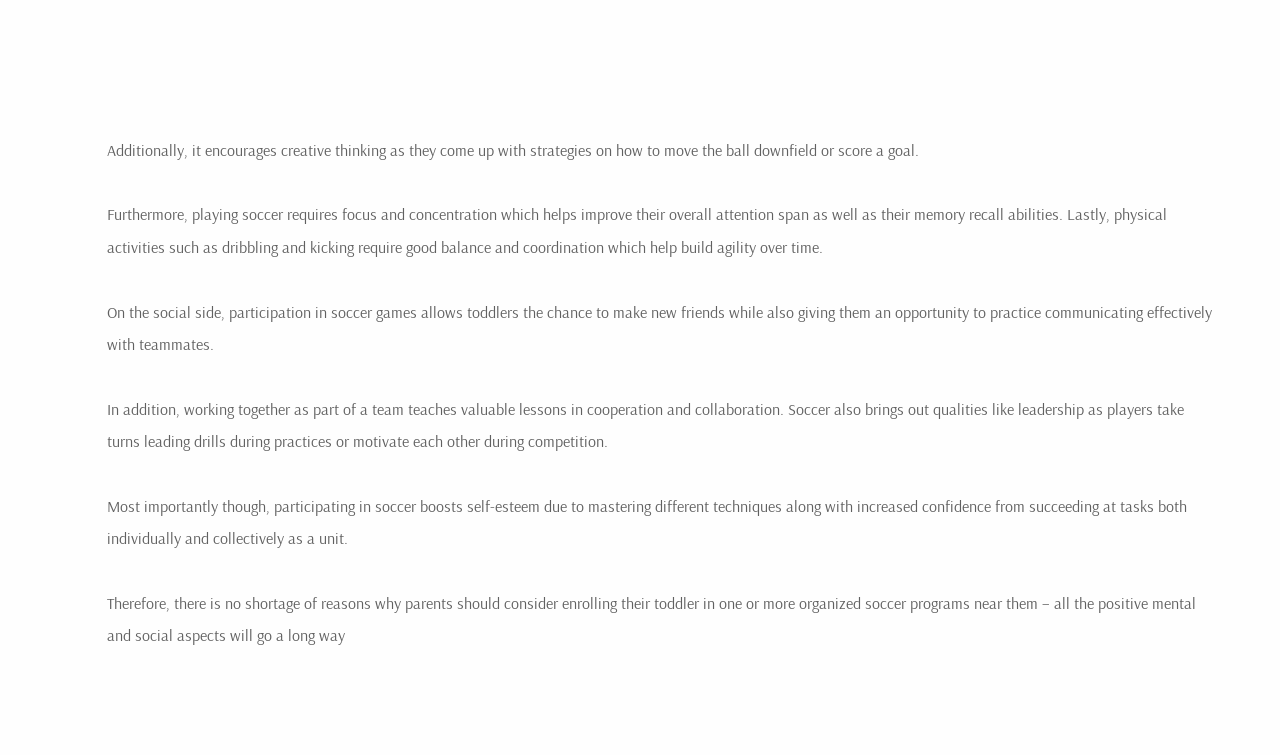Additionally, it encourages creative thinking as they come up with strategies on how to move the ball downfield or score a goal.

Furthermore, playing soccer requires focus and concentration which helps improve their overall attention span as well as their memory recall abilities. Lastly, physical activities such as dribbling and kicking require good balance and coordination which help build agility over time.

On the social side, participation in soccer games allows toddlers the chance to make new friends while also giving them an opportunity to practice communicating effectively with teammates.

In addition, working together as part of a team teaches valuable lessons in cooperation and collaboration. Soccer also brings out qualities like leadership as players take turns leading drills during practices or motivate each other during competition.

Most importantly though, participating in soccer boosts self-esteem due to mastering different techniques along with increased confidence from succeeding at tasks both individually and collectively as a unit.

Therefore, there is no shortage of reasons why parents should consider enrolling their toddler in one or more organized soccer programs near them – all the positive mental and social aspects will go a long way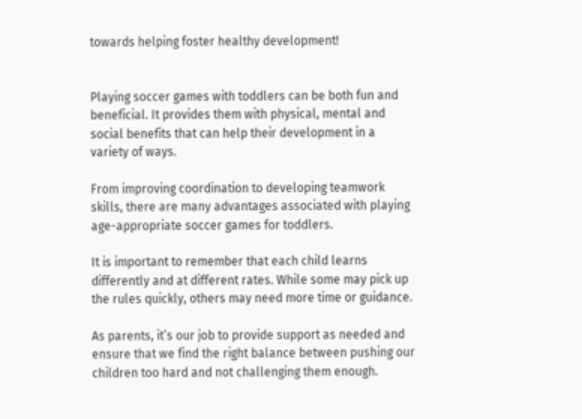towards helping foster healthy development!


Playing soccer games with toddlers can be both fun and beneficial. It provides them with physical, mental and social benefits that can help their development in a variety of ways.

From improving coordination to developing teamwork skills, there are many advantages associated with playing age-appropriate soccer games for toddlers.

It is important to remember that each child learns differently and at different rates. While some may pick up the rules quickly, others may need more time or guidance.

As parents, it’s our job to provide support as needed and ensure that we find the right balance between pushing our children too hard and not challenging them enough.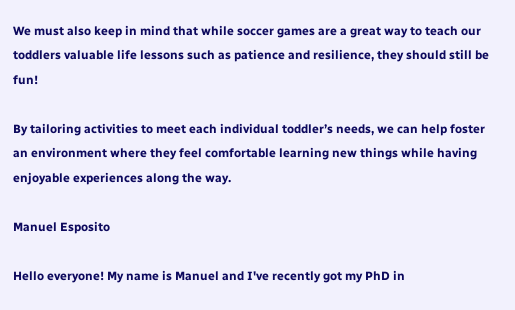We must also keep in mind that while soccer games are a great way to teach our toddlers valuable life lessons such as patience and resilience, they should still be fun!

By tailoring activities to meet each individual toddler’s needs, we can help foster an environment where they feel comfortable learning new things while having enjoyable experiences along the way.

Manuel Esposito

Hello everyone! My name is Manuel and I've recently got my PhD in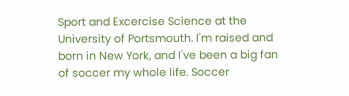Sport and Excercise Science at the University of Portsmouth. I'm raised and born in New York, and I've been a big fan of soccer my whole life. Soccer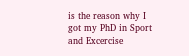is the reason why I got my PhD in Sport and Excercise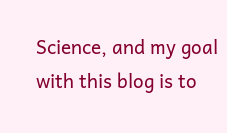Science, and my goal with this blog is to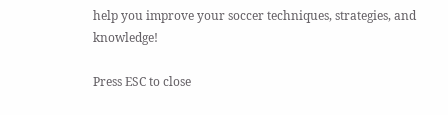help you improve your soccer techniques, strategies, and knowledge!

Press ESC to close